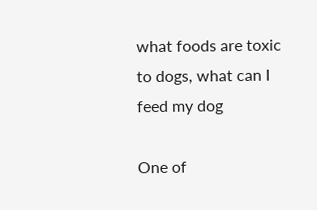what foods are toxic to dogs, what can I feed my dog

One of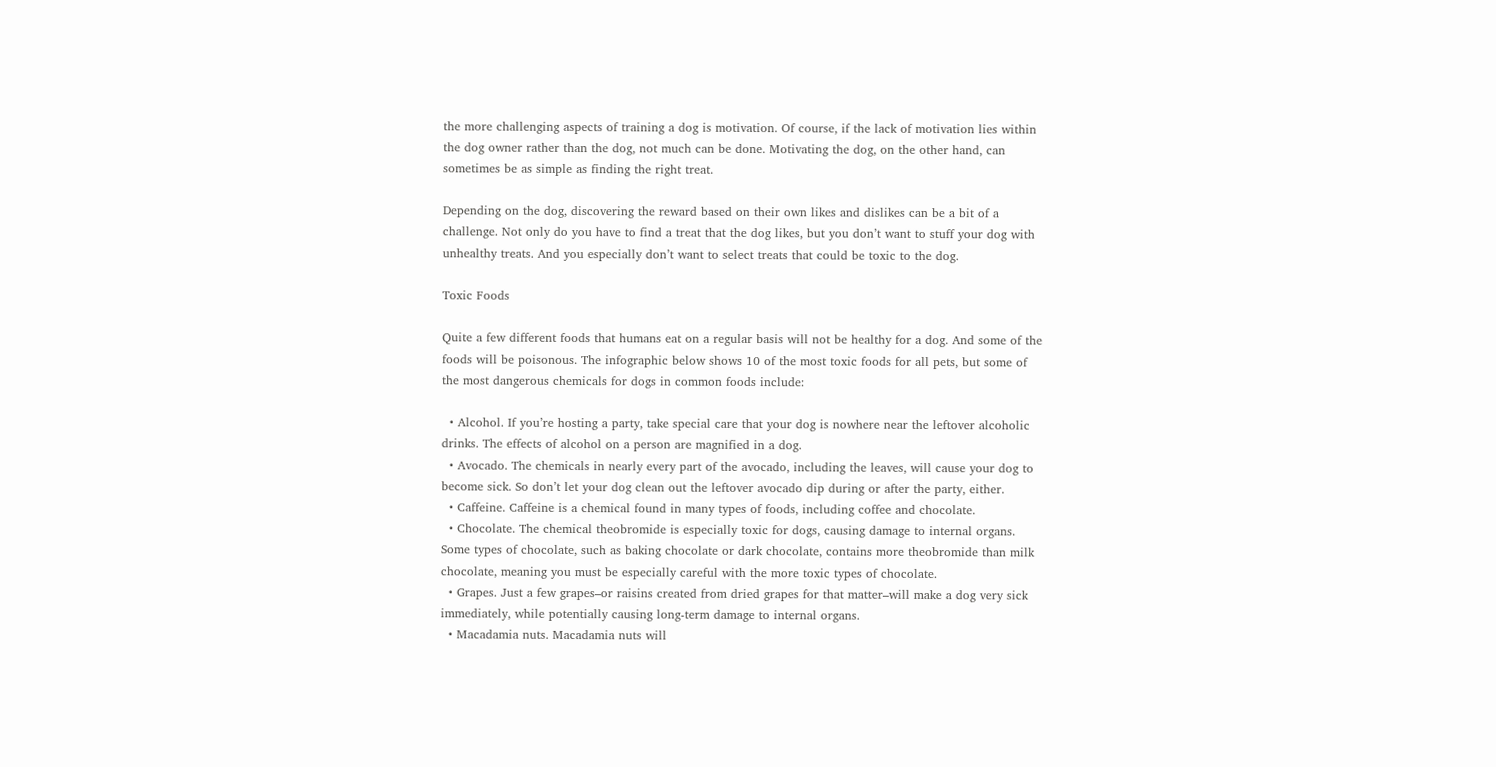the more challenging aspects of training a dog is motivation. Of course, if the lack of motivation lies within the dog owner rather than the dog, not much can be done. Motivating the dog, on the other hand, can sometimes be as simple as finding the right treat.

Depending on the dog, discovering the reward based on their own likes and dislikes can be a bit of a challenge. Not only do you have to find a treat that the dog likes, but you don’t want to stuff your dog with unhealthy treats. And you especially don’t want to select treats that could be toxic to the dog.

Toxic Foods

Quite a few different foods that humans eat on a regular basis will not be healthy for a dog. And some of the foods will be poisonous. The infographic below shows 10 of the most toxic foods for all pets, but some of the most dangerous chemicals for dogs in common foods include:

  • Alcohol. If you’re hosting a party, take special care that your dog is nowhere near the leftover alcoholic drinks. The effects of alcohol on a person are magnified in a dog.
  • Avocado. The chemicals in nearly every part of the avocado, including the leaves, will cause your dog to become sick. So don’t let your dog clean out the leftover avocado dip during or after the party, either.
  • Caffeine. Caffeine is a chemical found in many types of foods, including coffee and chocolate.
  • Chocolate. The chemical theobromide is especially toxic for dogs, causing damage to internal organs. Some types of chocolate, such as baking chocolate or dark chocolate, contains more theobromide than milk chocolate, meaning you must be especially careful with the more toxic types of chocolate.
  • Grapes. Just a few grapes–or raisins created from dried grapes for that matter–will make a dog very sick immediately, while potentially causing long-term damage to internal organs.
  • Macadamia nuts. Macadamia nuts will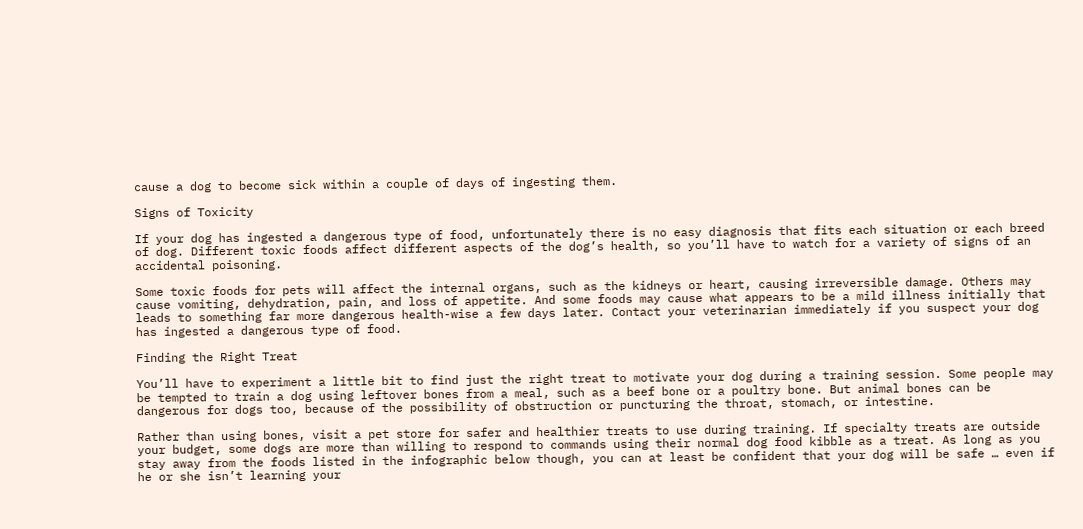cause a dog to become sick within a couple of days of ingesting them.

Signs of Toxicity

If your dog has ingested a dangerous type of food, unfortunately there is no easy diagnosis that fits each situation or each breed of dog. Different toxic foods affect different aspects of the dog’s health, so you’ll have to watch for a variety of signs of an accidental poisoning.

Some toxic foods for pets will affect the internal organs, such as the kidneys or heart, causing irreversible damage. Others may cause vomiting, dehydration, pain, and loss of appetite. And some foods may cause what appears to be a mild illness initially that leads to something far more dangerous health-wise a few days later. Contact your veterinarian immediately if you suspect your dog has ingested a dangerous type of food.

Finding the Right Treat

You’ll have to experiment a little bit to find just the right treat to motivate your dog during a training session. Some people may be tempted to train a dog using leftover bones from a meal, such as a beef bone or a poultry bone. But animal bones can be dangerous for dogs too, because of the possibility of obstruction or puncturing the throat, stomach, or intestine.

Rather than using bones, visit a pet store for safer and healthier treats to use during training. If specialty treats are outside your budget, some dogs are more than willing to respond to commands using their normal dog food kibble as a treat. As long as you stay away from the foods listed in the infographic below though, you can at least be confident that your dog will be safe … even if he or she isn’t learning your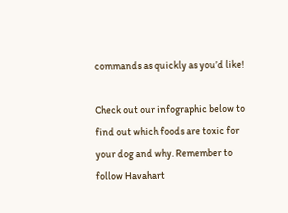commands as quickly as you’d like!

Check out our infographic below to find out which foods are toxic for your dog and why. Remember to follow Havahart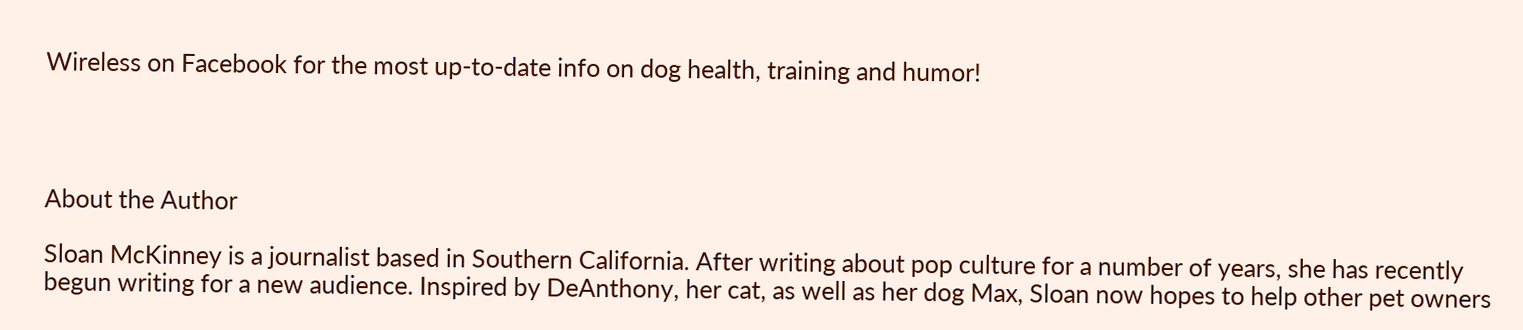Wireless on Facebook for the most up-to-date info on dog health, training and humor!




About the Author

Sloan McKinney is a journalist based in Southern California. After writing about pop culture for a number of years, she has recently begun writing for a new audience. Inspired by DeAnthony, her cat, as well as her dog Max, Sloan now hopes to help other pet owners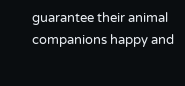guarantee their animal companions happy and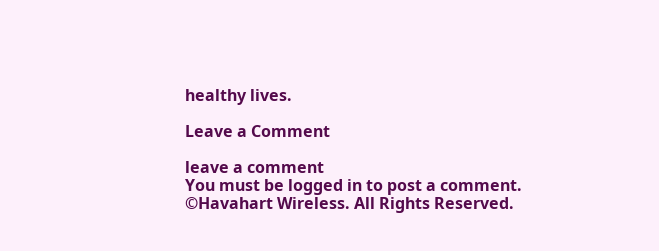healthy lives.

Leave a Comment

leave a comment
You must be logged in to post a comment.
©Havahart Wireless. All Rights Reserved.